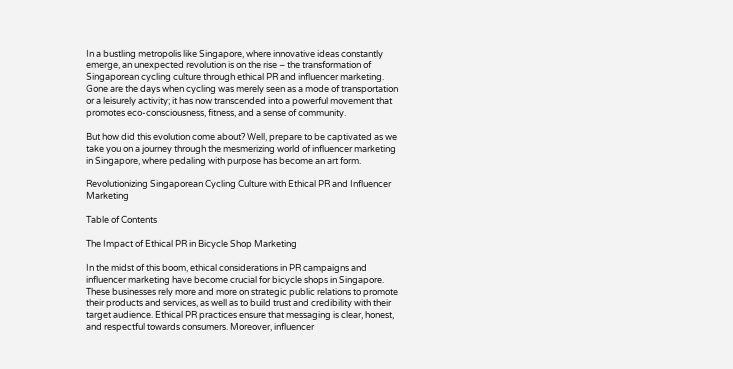In a bustling metropolis like Singapore, where innovative ideas constantly emerge, an unexpected revolution is on the rise – the transformation of Singaporean cycling culture through ethical PR and influencer marketing. Gone are the days when cycling was merely seen as a mode of transportation or a leisurely activity; it has now transcended into a powerful movement that promotes eco-consciousness, fitness, and a sense of community.

But how did this evolution come about? Well, prepare to be captivated as we take you on a journey through the mesmerizing world of influencer marketing in Singapore, where pedaling with purpose has become an art form.

Revolutionizing Singaporean Cycling Culture with Ethical PR and Influencer Marketing

Table of Contents

The Impact of Ethical PR in Bicycle Shop Marketing

In the midst of this boom, ethical considerations in PR campaigns and influencer marketing have become crucial for bicycle shops in Singapore. These businesses rely more and more on strategic public relations to promote their products and services, as well as to build trust and credibility with their target audience. Ethical PR practices ensure that messaging is clear, honest, and respectful towards consumers. Moreover, influencer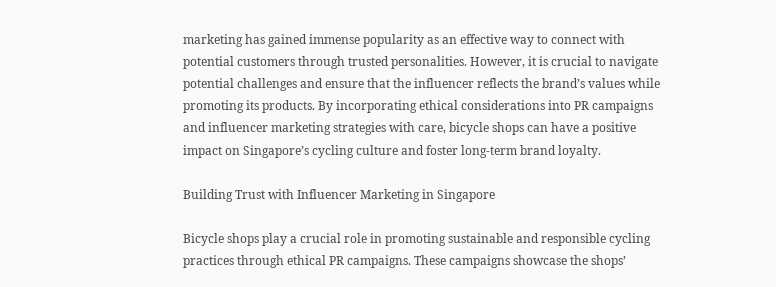marketing has gained immense popularity as an effective way to connect with potential customers through trusted personalities. However, it is crucial to navigate potential challenges and ensure that the influencer reflects the brand’s values while promoting its products. By incorporating ethical considerations into PR campaigns and influencer marketing strategies with care, bicycle shops can have a positive impact on Singapore’s cycling culture and foster long-term brand loyalty.

Building Trust with Influencer Marketing in Singapore

Bicycle shops play a crucial role in promoting sustainable and responsible cycling practices through ethical PR campaigns. These campaigns showcase the shops’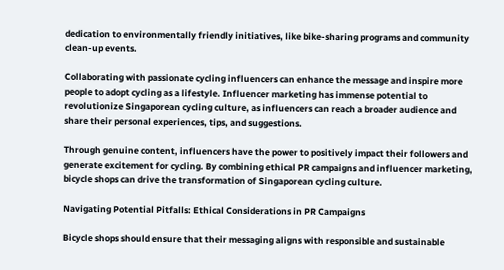dedication to environmentally friendly initiatives, like bike-sharing programs and community clean-up events.

Collaborating with passionate cycling influencers can enhance the message and inspire more people to adopt cycling as a lifestyle. Influencer marketing has immense potential to revolutionize Singaporean cycling culture, as influencers can reach a broader audience and share their personal experiences, tips, and suggestions.

Through genuine content, influencers have the power to positively impact their followers and generate excitement for cycling. By combining ethical PR campaigns and influencer marketing, bicycle shops can drive the transformation of Singaporean cycling culture.

Navigating Potential Pitfalls: Ethical Considerations in PR Campaigns

Bicycle shops should ensure that their messaging aligns with responsible and sustainable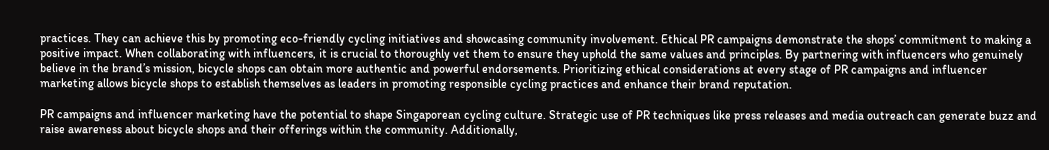practices. They can achieve this by promoting eco-friendly cycling initiatives and showcasing community involvement. Ethical PR campaigns demonstrate the shops’ commitment to making a positive impact. When collaborating with influencers, it is crucial to thoroughly vet them to ensure they uphold the same values and principles. By partnering with influencers who genuinely believe in the brand’s mission, bicycle shops can obtain more authentic and powerful endorsements. Prioritizing ethical considerations at every stage of PR campaigns and influencer marketing allows bicycle shops to establish themselves as leaders in promoting responsible cycling practices and enhance their brand reputation.

PR campaigns and influencer marketing have the potential to shape Singaporean cycling culture. Strategic use of PR techniques like press releases and media outreach can generate buzz and raise awareness about bicycle shops and their offerings within the community. Additionally,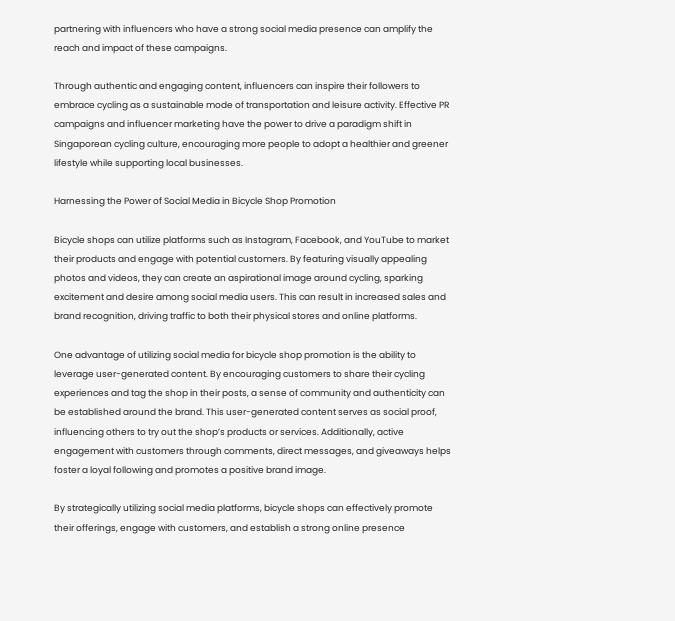partnering with influencers who have a strong social media presence can amplify the reach and impact of these campaigns.

Through authentic and engaging content, influencers can inspire their followers to embrace cycling as a sustainable mode of transportation and leisure activity. Effective PR campaigns and influencer marketing have the power to drive a paradigm shift in Singaporean cycling culture, encouraging more people to adopt a healthier and greener lifestyle while supporting local businesses.

Harnessing the Power of Social Media in Bicycle Shop Promotion

Bicycle shops can utilize platforms such as Instagram, Facebook, and YouTube to market their products and engage with potential customers. By featuring visually appealing photos and videos, they can create an aspirational image around cycling, sparking excitement and desire among social media users. This can result in increased sales and brand recognition, driving traffic to both their physical stores and online platforms.

One advantage of utilizing social media for bicycle shop promotion is the ability to leverage user-generated content. By encouraging customers to share their cycling experiences and tag the shop in their posts, a sense of community and authenticity can be established around the brand. This user-generated content serves as social proof, influencing others to try out the shop’s products or services. Additionally, active engagement with customers through comments, direct messages, and giveaways helps foster a loyal following and promotes a positive brand image.

By strategically utilizing social media platforms, bicycle shops can effectively promote their offerings, engage with customers, and establish a strong online presence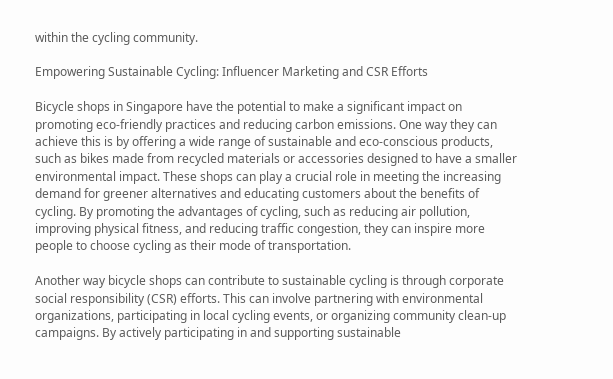within the cycling community.

Empowering Sustainable Cycling: Influencer Marketing and CSR Efforts

Bicycle shops in Singapore have the potential to make a significant impact on promoting eco-friendly practices and reducing carbon emissions. One way they can achieve this is by offering a wide range of sustainable and eco-conscious products, such as bikes made from recycled materials or accessories designed to have a smaller environmental impact. These shops can play a crucial role in meeting the increasing demand for greener alternatives and educating customers about the benefits of cycling. By promoting the advantages of cycling, such as reducing air pollution, improving physical fitness, and reducing traffic congestion, they can inspire more people to choose cycling as their mode of transportation.

Another way bicycle shops can contribute to sustainable cycling is through corporate social responsibility (CSR) efforts. This can involve partnering with environmental organizations, participating in local cycling events, or organizing community clean-up campaigns. By actively participating in and supporting sustainable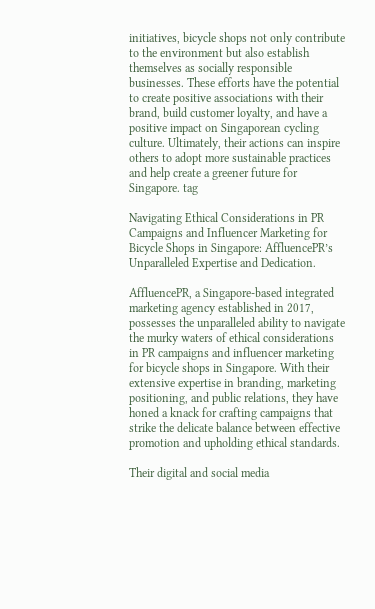initiatives, bicycle shops not only contribute to the environment but also establish themselves as socially responsible businesses. These efforts have the potential to create positive associations with their brand, build customer loyalty, and have a positive impact on Singaporean cycling culture. Ultimately, their actions can inspire others to adopt more sustainable practices and help create a greener future for Singapore. tag

Navigating Ethical Considerations in PR Campaigns and Influencer Marketing for Bicycle Shops in Singapore: AffluencePR’s Unparalleled Expertise and Dedication.

AffluencePR, a Singapore-based integrated marketing agency established in 2017, possesses the unparalleled ability to navigate the murky waters of ethical considerations in PR campaigns and influencer marketing for bicycle shops in Singapore. With their extensive expertise in branding, marketing positioning, and public relations, they have honed a knack for crafting campaigns that strike the delicate balance between effective promotion and upholding ethical standards.

Their digital and social media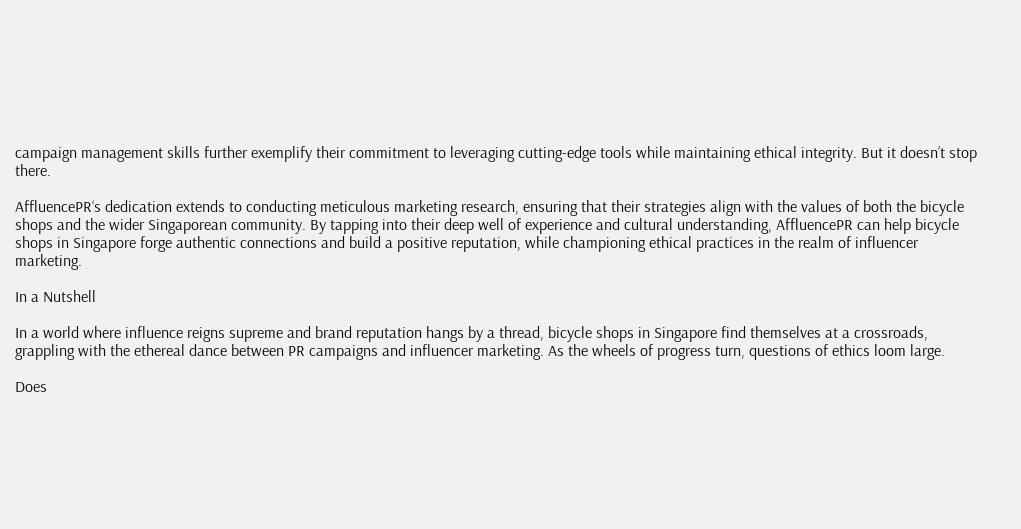campaign management skills further exemplify their commitment to leveraging cutting-edge tools while maintaining ethical integrity. But it doesn’t stop there.

AffluencePR‘s dedication extends to conducting meticulous marketing research, ensuring that their strategies align with the values of both the bicycle shops and the wider Singaporean community. By tapping into their deep well of experience and cultural understanding, AffluencePR can help bicycle shops in Singapore forge authentic connections and build a positive reputation, while championing ethical practices in the realm of influencer marketing.

In a Nutshell

In a world where influence reigns supreme and brand reputation hangs by a thread, bicycle shops in Singapore find themselves at a crossroads, grappling with the ethereal dance between PR campaigns and influencer marketing. As the wheels of progress turn, questions of ethics loom large.

Does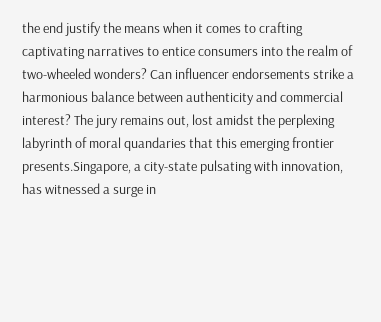the end justify the means when it comes to crafting captivating narratives to entice consumers into the realm of two-wheeled wonders? Can influencer endorsements strike a harmonious balance between authenticity and commercial interest? The jury remains out, lost amidst the perplexing labyrinth of moral quandaries that this emerging frontier presents.Singapore, a city-state pulsating with innovation, has witnessed a surge in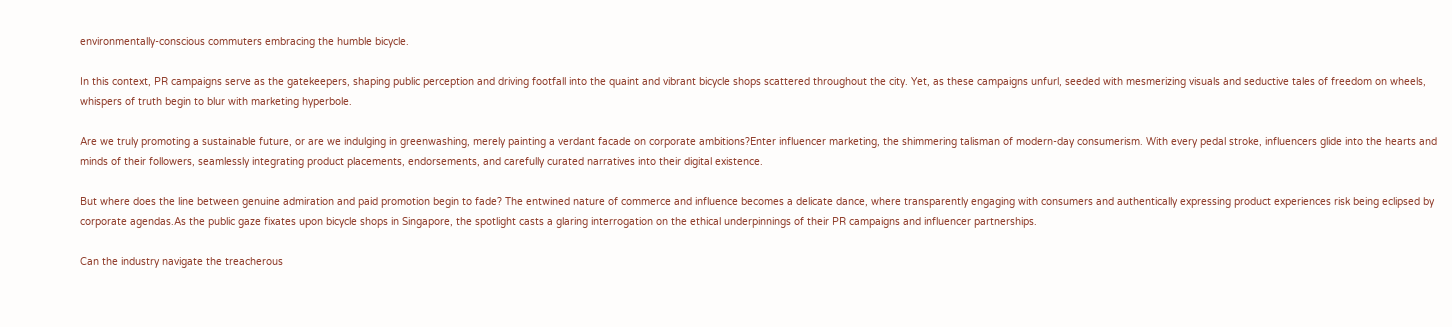environmentally-conscious commuters embracing the humble bicycle.

In this context, PR campaigns serve as the gatekeepers, shaping public perception and driving footfall into the quaint and vibrant bicycle shops scattered throughout the city. Yet, as these campaigns unfurl, seeded with mesmerizing visuals and seductive tales of freedom on wheels, whispers of truth begin to blur with marketing hyperbole.

Are we truly promoting a sustainable future, or are we indulging in greenwashing, merely painting a verdant facade on corporate ambitions?Enter influencer marketing, the shimmering talisman of modern-day consumerism. With every pedal stroke, influencers glide into the hearts and minds of their followers, seamlessly integrating product placements, endorsements, and carefully curated narratives into their digital existence.

But where does the line between genuine admiration and paid promotion begin to fade? The entwined nature of commerce and influence becomes a delicate dance, where transparently engaging with consumers and authentically expressing product experiences risk being eclipsed by corporate agendas.As the public gaze fixates upon bicycle shops in Singapore, the spotlight casts a glaring interrogation on the ethical underpinnings of their PR campaigns and influencer partnerships.

Can the industry navigate the treacherous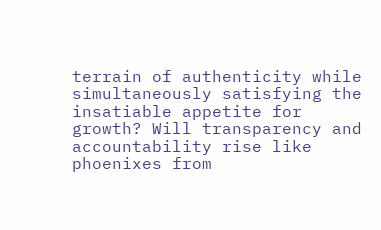terrain of authenticity while simultaneously satisfying the insatiable appetite for growth? Will transparency and accountability rise like phoenixes from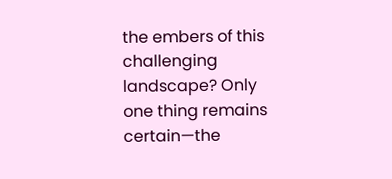the embers of this challenging landscape? Only one thing remains certain—the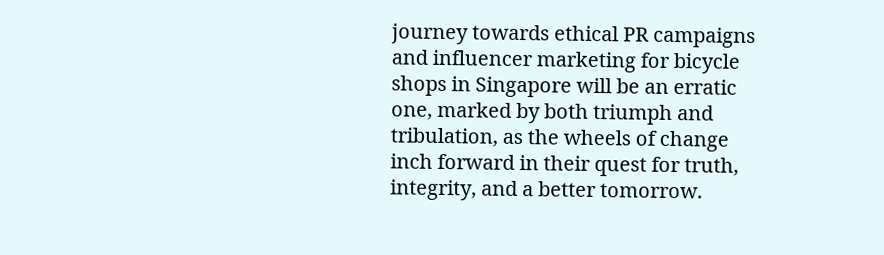journey towards ethical PR campaigns and influencer marketing for bicycle shops in Singapore will be an erratic one, marked by both triumph and tribulation, as the wheels of change inch forward in their quest for truth, integrity, and a better tomorrow.